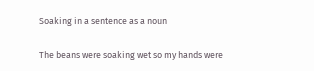Soaking in a sentence as a noun

The beans were soaking wet so my hands were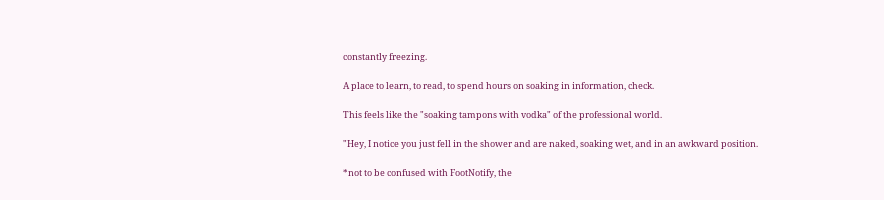constantly freezing.

A place to learn, to read, to spend hours on soaking in information, check.

This feels like the "soaking tampons with vodka" of the professional world.

"Hey, I notice you just fell in the shower and are naked, soaking wet, and in an awkward position.

*not to be confused with FootNotify, the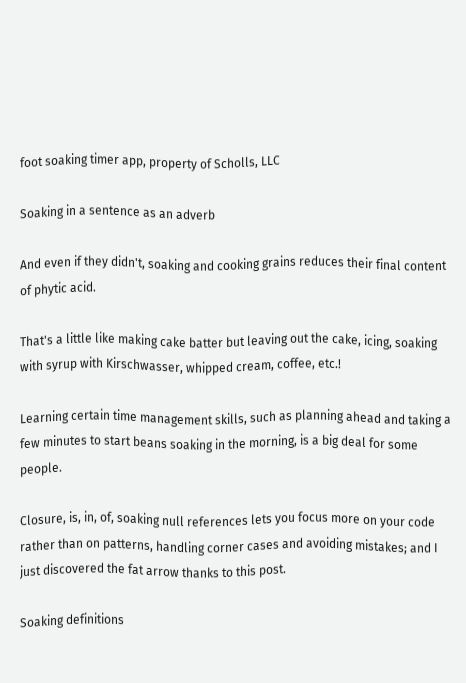foot soaking timer app, property of Scholls, LLC

Soaking in a sentence as an adverb

And even if they didn't, soaking and cooking grains reduces their final content of phytic acid.

That's a little like making cake batter but leaving out the cake, icing, soaking with syrup with Kirschwasser, whipped cream, coffee, etc.!

Learning certain time management skills, such as planning ahead and taking a few minutes to start beans soaking in the morning, is a big deal for some people.

Closure, is, in, of, soaking null references lets you focus more on your code rather than on patterns, handling corner cases and avoiding mistakes; and I just discovered the fat arrow thanks to this post.

Soaking definitions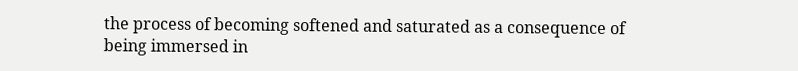the process of becoming softened and saturated as a consequence of being immersed in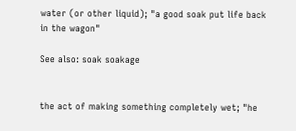water (or other liquid); "a good soak put life back in the wagon"

See also: soak soakage


the act of making something completely wet; "he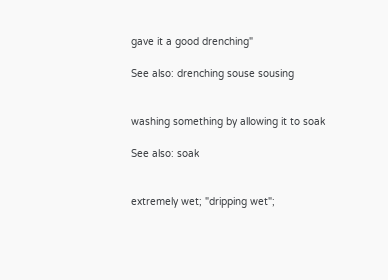gave it a good drenching"

See also: drenching souse sousing


washing something by allowing it to soak

See also: soak


extremely wet; "dripping wet";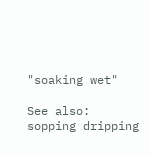"soaking wet"

See also: sopping dripping